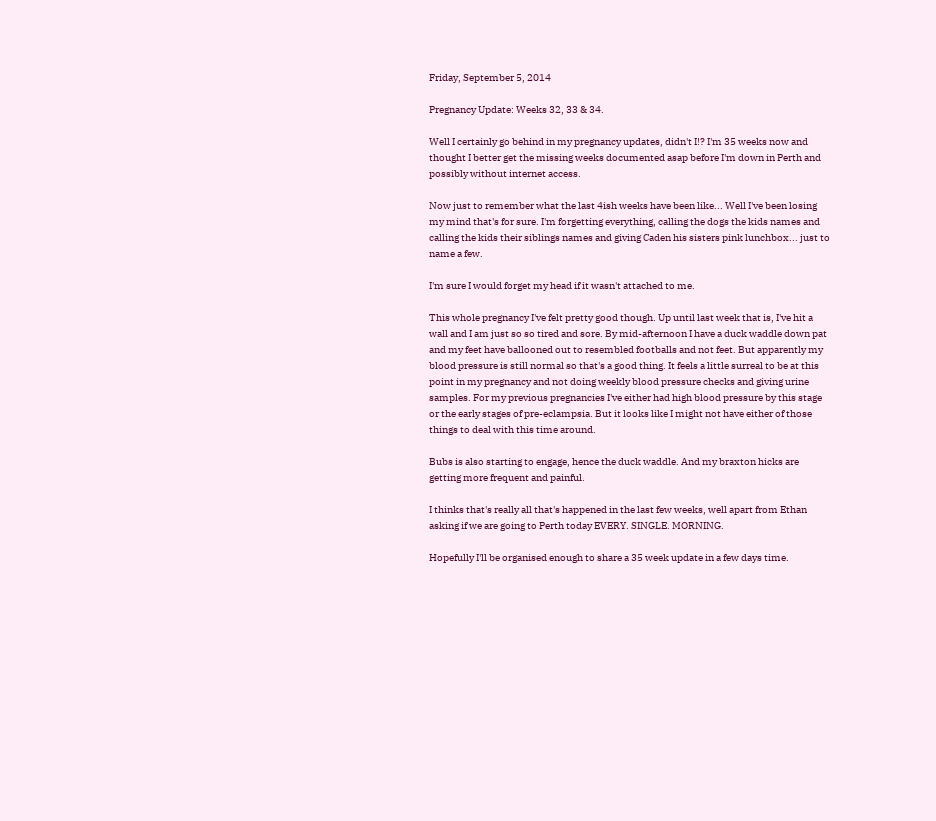Friday, September 5, 2014

Pregnancy Update: Weeks 32, 33 & 34.

Well I certainly go behind in my pregnancy updates, didn't I!? I'm 35 weeks now and thought I better get the missing weeks documented asap before I'm down in Perth and possibly without internet access.

Now just to remember what the last 4ish weeks have been like... Well I've been losing my mind that's for sure. I'm forgetting everything, calling the dogs the kids names and calling the kids their siblings names and giving Caden his sisters pink lunchbox... just to name a few.

I'm sure I would forget my head if it wasn't attached to me.

This whole pregnancy I've felt pretty good though. Up until last week that is, I've hit a wall and I am just so so tired and sore. By mid-afternoon I have a duck waddle down pat and my feet have ballooned out to resembled footballs and not feet. But apparently my blood pressure is still normal so that's a good thing. It feels a little surreal to be at this point in my pregnancy and not doing weekly blood pressure checks and giving urine samples. For my previous pregnancies I've either had high blood pressure by this stage or the early stages of pre-eclampsia. But it looks like I might not have either of those things to deal with this time around.

Bubs is also starting to engage, hence the duck waddle. And my braxton hicks are getting more frequent and painful.

I thinks that's really all that's happened in the last few weeks, well apart from Ethan asking if we are going to Perth today EVERY. SINGLE. MORNING.

Hopefully I'll be organised enough to share a 35 week update in a few days time.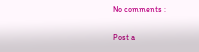No comments :

Post a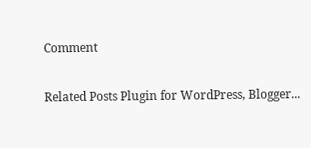Comment

Related Posts Plugin for WordPress, Blogger...